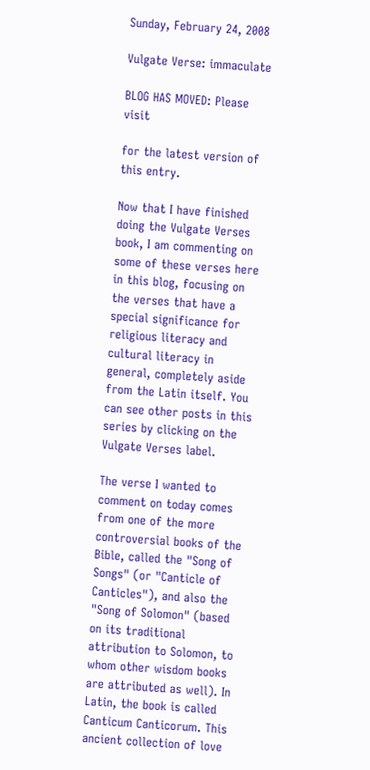Sunday, February 24, 2008

Vulgate Verse: immaculate

BLOG HAS MOVED: Please visit

for the latest version of this entry.

Now that I have finished doing the Vulgate Verses book, I am commenting on some of these verses here in this blog, focusing on the verses that have a special significance for religious literacy and cultural literacy in general, completely aside from the Latin itself. You can see other posts in this series by clicking on the Vulgate Verses label.

The verse I wanted to comment on today comes from one of the more controversial books of the Bible, called the "Song of Songs" (or "Canticle of Canticles"), and also the "Song of Solomon" (based on its traditional attribution to Solomon, to whom other wisdom books are attributed as well). In Latin, the book is called Canticum Canticorum. This ancient collection of love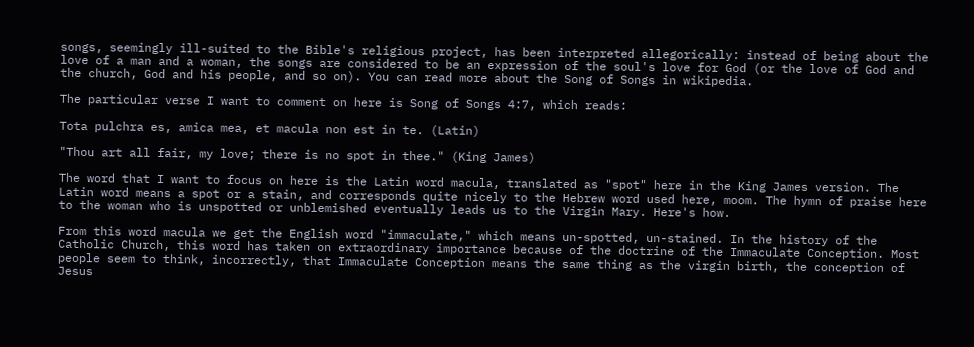songs, seemingly ill-suited to the Bible's religious project, has been interpreted allegorically: instead of being about the love of a man and a woman, the songs are considered to be an expression of the soul's love for God (or the love of God and the church, God and his people, and so on). You can read more about the Song of Songs in wikipedia.

The particular verse I want to comment on here is Song of Songs 4:7, which reads:

Tota pulchra es, amica mea, et macula non est in te. (Latin)

"Thou art all fair, my love; there is no spot in thee." (King James)

The word that I want to focus on here is the Latin word macula, translated as "spot" here in the King James version. The Latin word means a spot or a stain, and corresponds quite nicely to the Hebrew word used here, moom. The hymn of praise here to the woman who is unspotted or unblemished eventually leads us to the Virgin Mary. Here's how.

From this word macula we get the English word "immaculate," which means un-spotted, un-stained. In the history of the Catholic Church, this word has taken on extraordinary importance because of the doctrine of the Immaculate Conception. Most people seem to think, incorrectly, that Immaculate Conception means the same thing as the virgin birth, the conception of Jesus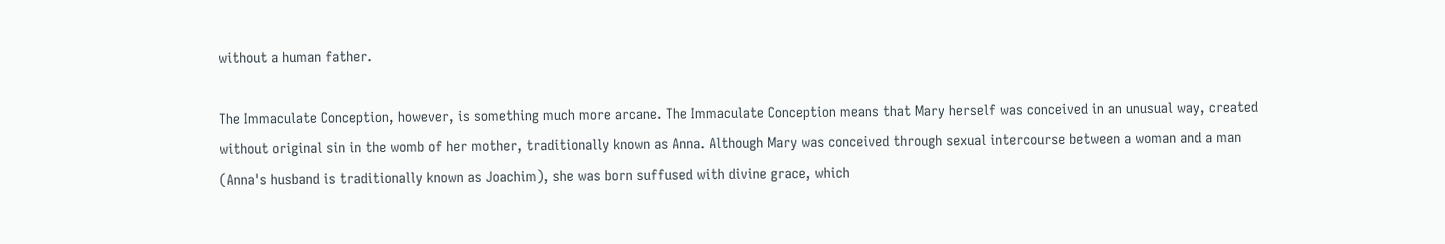without a human father.

The Immaculate Conception, however, is something much more arcane. The Immaculate Conception means that Mary herself was conceived in an unusual way, created without original sin in the womb of her mother, traditionally known as Anna. Although Mary was conceived through sexual intercourse between a woman and a man (Anna's husband is traditionally known as Joachim), she was born suffused with divine grace, which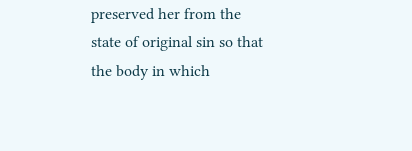preserved her from the state of original sin so that the body in which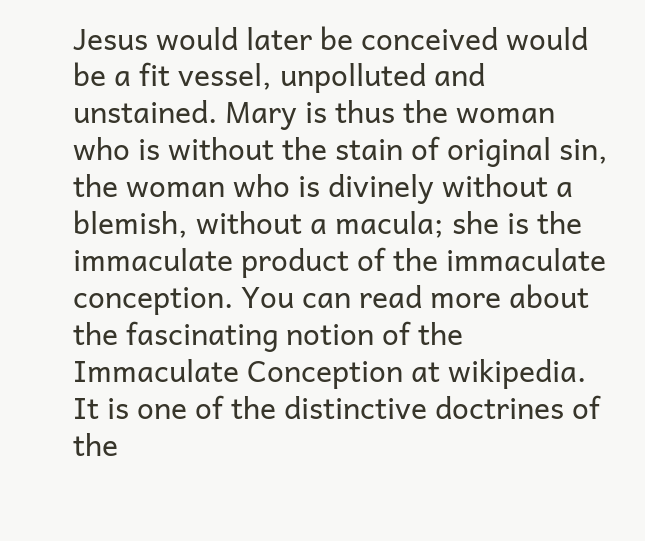Jesus would later be conceived would be a fit vessel, unpolluted and unstained. Mary is thus the woman who is without the stain of original sin, the woman who is divinely without a blemish, without a macula; she is the immaculate product of the immaculate conception. You can read more about the fascinating notion of the Immaculate Conception at wikipedia. It is one of the distinctive doctrines of the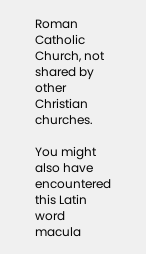Roman Catholic Church, not shared by other Christian churches.

You might also have encountered this Latin word macula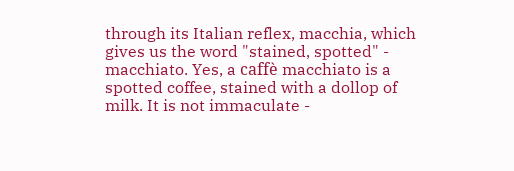through its Italian reflex, macchia, which gives us the word "stained, spotted" - macchiato. Yes, a caffè macchiato is a spotted coffee, stained with a dollop of milk. It is not immaculate -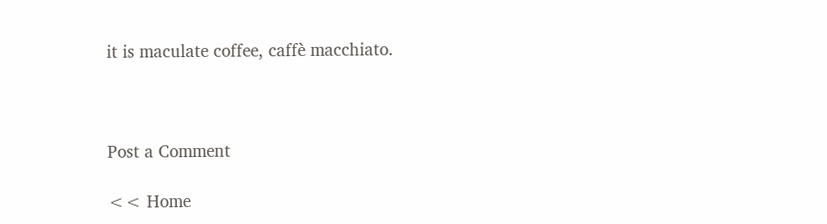it is maculate coffee, caffè macchiato.



Post a Comment

<< Home